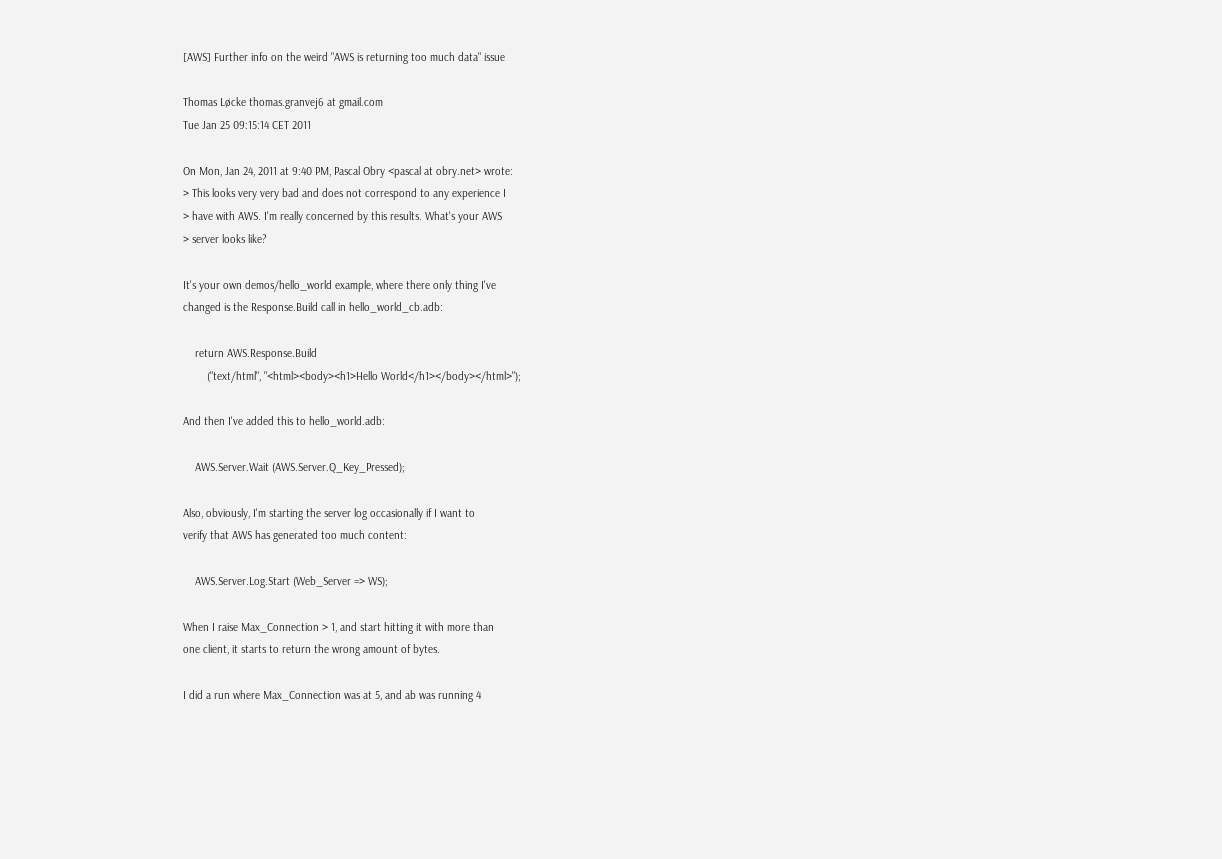[AWS] Further info on the weird "AWS is returning too much data" issue

Thomas Løcke thomas.granvej6 at gmail.com
Tue Jan 25 09:15:14 CET 2011

On Mon, Jan 24, 2011 at 9:40 PM, Pascal Obry <pascal at obry.net> wrote:
> This looks very very bad and does not correspond to any experience I
> have with AWS. I'm really concerned by this results. What's your AWS
> server looks like?

It's your own demos/hello_world example, where there only thing I've
changed is the Response.Build call in hello_world_cb.adb:

    return AWS.Response.Build
        ("text/html", "<html><body><h1>Hello World</h1></body></html>");

And then I've added this to hello_world.adb:

    AWS.Server.Wait (AWS.Server.Q_Key_Pressed);

Also, obviously, I'm starting the server log occasionally if I want to
verify that AWS has generated too much content:

    AWS.Server.Log.Start (Web_Server => WS);

When I raise Max_Connection > 1, and start hitting it with more than
one client, it starts to return the wrong amount of bytes.

I did a run where Max_Connection was at 5, and ab was running 4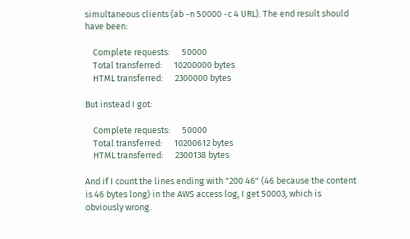simultaneous clients (ab -n 50000 -c 4 URL). The end result should
have been:

    Complete requests:      50000
    Total transferred:      10200000 bytes
    HTML transferred:      2300000 bytes

But instead I got:

    Complete requests:      50000
    Total transferred:      10200612 bytes
    HTML transferred:      2300138 bytes

And if I count the lines ending with "200 46" (46 because the content
is 46 bytes long) in the AWS access log, I get 50003, which is
obviously wrong.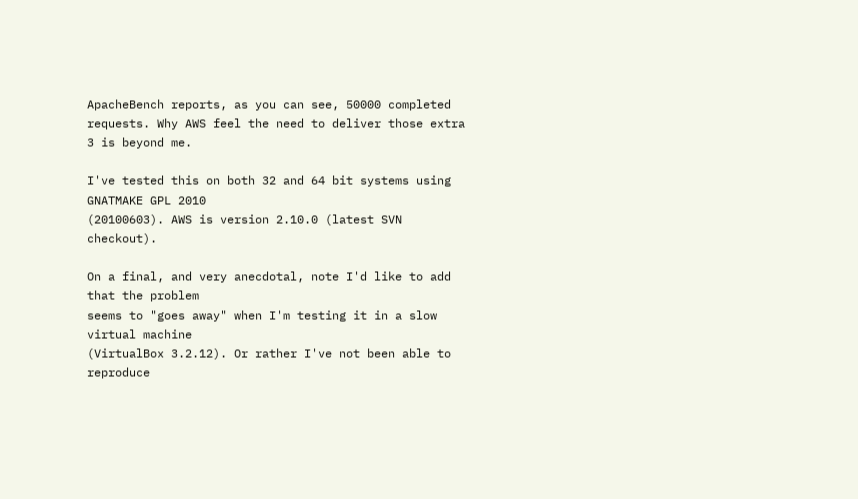ApacheBench reports, as you can see, 50000 completed
requests. Why AWS feel the need to deliver those extra 3 is beyond me.

I've tested this on both 32 and 64 bit systems using GNATMAKE GPL 2010
(20100603). AWS is version 2.10.0 (latest SVN checkout).

On a final, and very anecdotal, note I'd like to add that the problem
seems to "goes away" when I'm testing it in a slow virtual machine
(VirtualBox 3.2.12). Or rather I've not been able to reproduce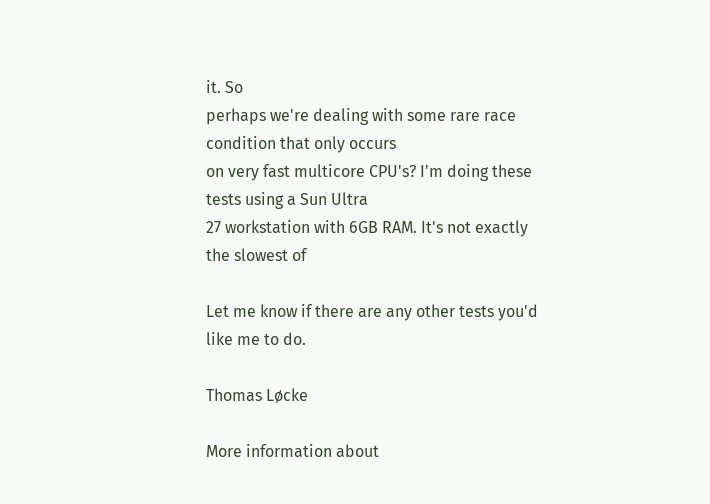it. So
perhaps we're dealing with some rare race condition that only occurs
on very fast multicore CPU's? I'm doing these tests using a Sun Ultra
27 workstation with 6GB RAM. It's not exactly the slowest of

Let me know if there are any other tests you'd like me to do.

Thomas Løcke

More information about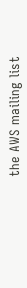the AWS mailing list